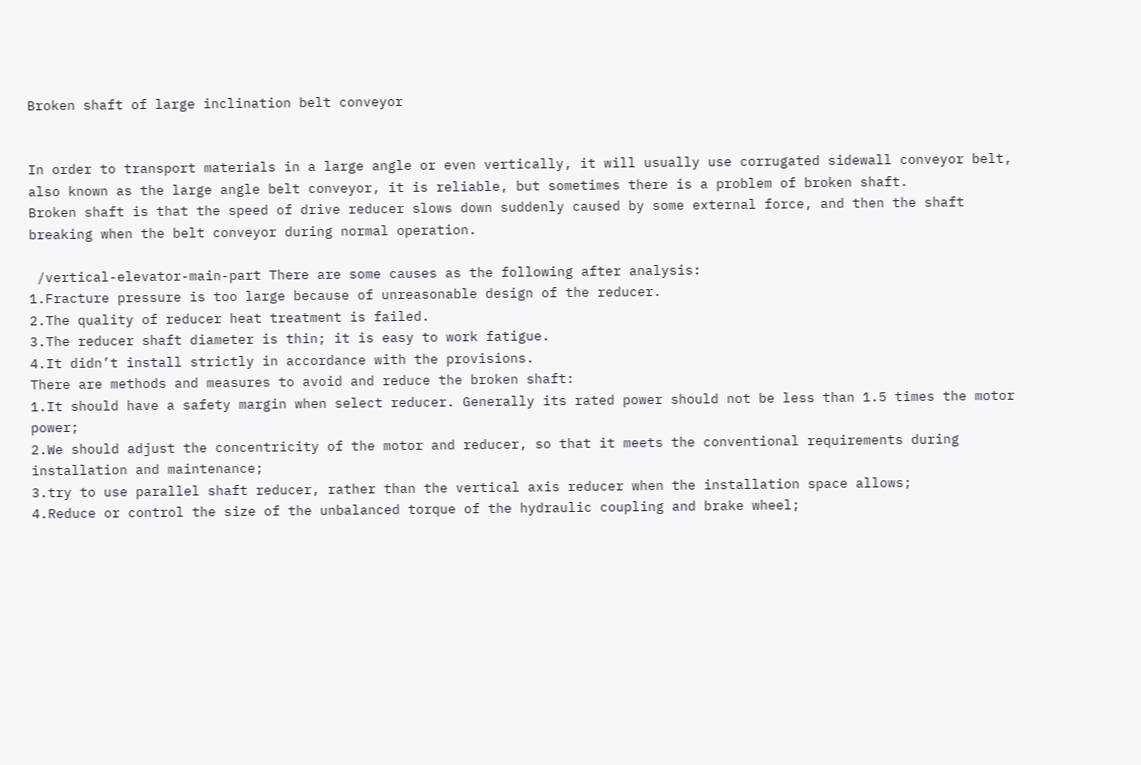Broken shaft of large inclination belt conveyor


In order to transport materials in a large angle or even vertically, it will usually use corrugated sidewall conveyor belt, also known as the large angle belt conveyor, it is reliable, but sometimes there is a problem of broken shaft.
Broken shaft is that the speed of drive reducer slows down suddenly caused by some external force, and then the shaft breaking when the belt conveyor during normal operation.

 /vertical-elevator-main-part There are some causes as the following after analysis:
1.Fracture pressure is too large because of unreasonable design of the reducer.
2.The quality of reducer heat treatment is failed.
3.The reducer shaft diameter is thin; it is easy to work fatigue.
4.It didn’t install strictly in accordance with the provisions.
There are methods and measures to avoid and reduce the broken shaft:
1.It should have a safety margin when select reducer. Generally its rated power should not be less than 1.5 times the motor power;
2.We should adjust the concentricity of the motor and reducer, so that it meets the conventional requirements during installation and maintenance;
3.try to use parallel shaft reducer, rather than the vertical axis reducer when the installation space allows;
4.Reduce or control the size of the unbalanced torque of the hydraulic coupling and brake wheel;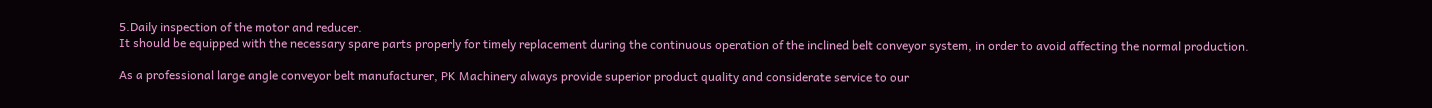5.Daily inspection of the motor and reducer.
It should be equipped with the necessary spare parts properly for timely replacement during the continuous operation of the inclined belt conveyor system, in order to avoid affecting the normal production.

As a professional large angle conveyor belt manufacturer, PK Machinery always provide superior product quality and considerate service to our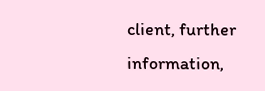client, further information,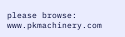please browse: www.pkmachinery.com